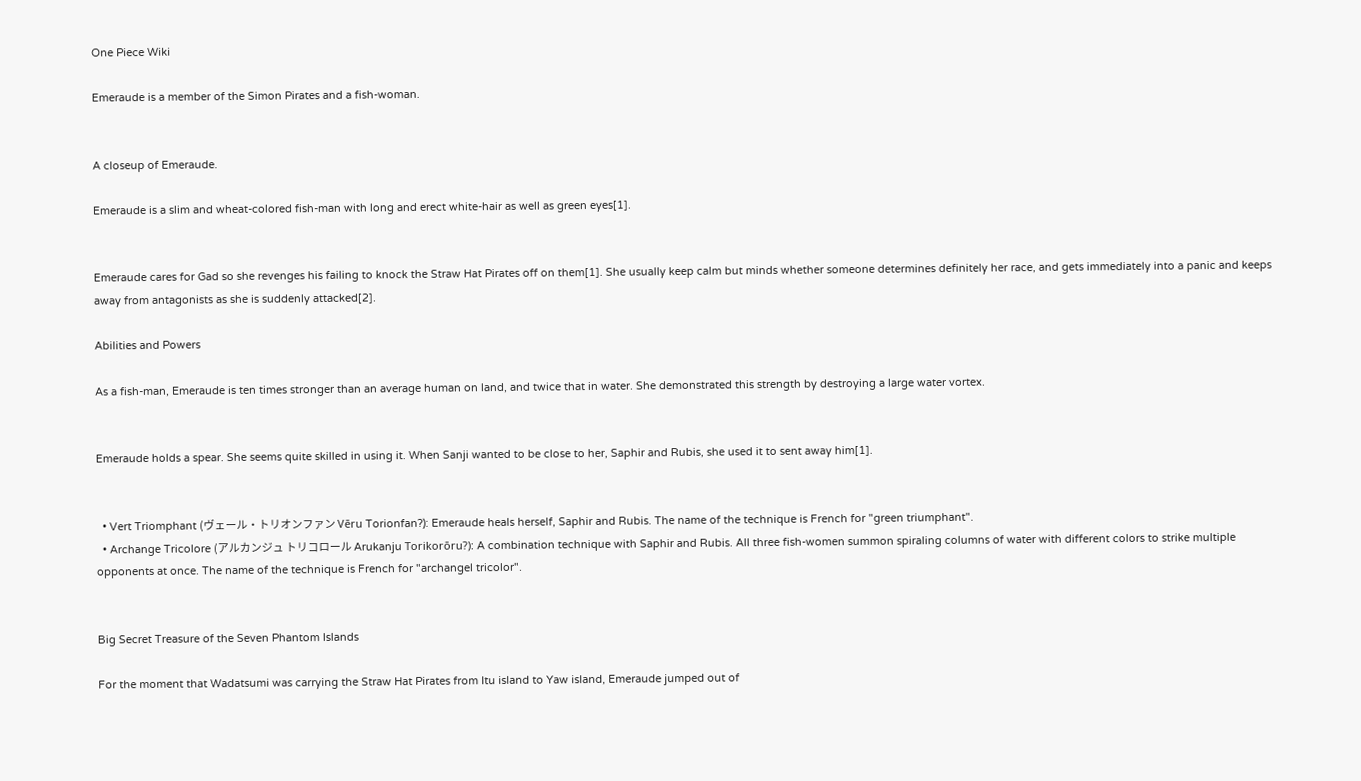One Piece Wiki

Emeraude is a member of the Simon Pirates and a fish-woman.


A closeup of Emeraude.

Emeraude is a slim and wheat-colored fish-man with long and erect white-hair as well as green eyes[1].


Emeraude cares for Gad so she revenges his failing to knock the Straw Hat Pirates off on them[1]. She usually keep calm but minds whether someone determines definitely her race, and gets immediately into a panic and keeps away from antagonists as she is suddenly attacked[2].

Abilities and Powers

As a fish-man, Emeraude is ten times stronger than an average human on land, and twice that in water. She demonstrated this strength by destroying a large water vortex.


Emeraude holds a spear. She seems quite skilled in using it. When Sanji wanted to be close to her, Saphir and Rubis, she used it to sent away him[1].


  • Vert Triomphant (ヴェール・トリオンファン Vēru Torionfan?): Emeraude heals herself, Saphir and Rubis. The name of the technique is French for "green triumphant".
  • Archange Tricolore (アルカンジュ トリコロール Arukanju Torikorōru?): A combination technique with Saphir and Rubis. All three fish-women summon spiraling columns of water with different colors to strike multiple opponents at once. The name of the technique is French for "archangel tricolor".


Big Secret Treasure of the Seven Phantom Islands

For the moment that Wadatsumi was carrying the Straw Hat Pirates from Itu island to Yaw island, Emeraude jumped out of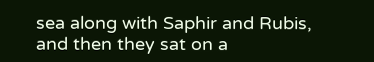sea along with Saphir and Rubis, and then they sat on a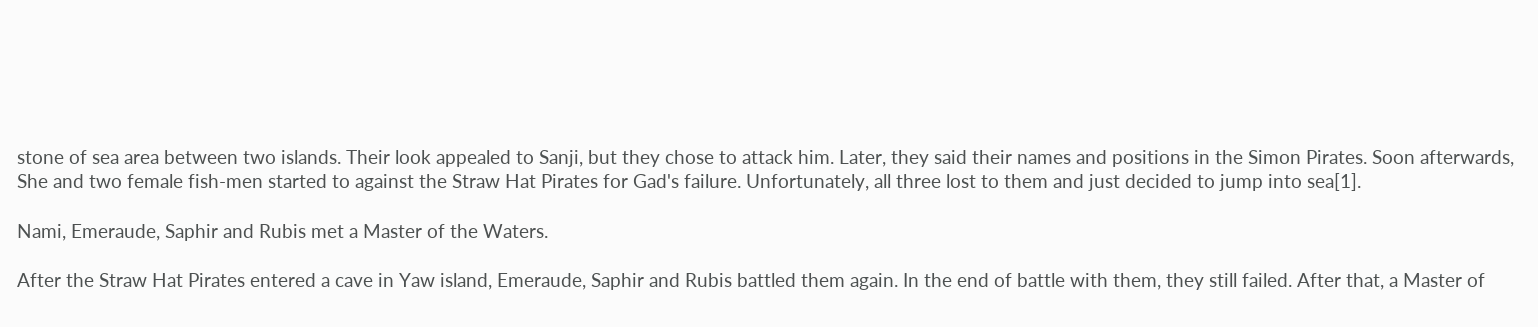stone of sea area between two islands. Their look appealed to Sanji, but they chose to attack him. Later, they said their names and positions in the Simon Pirates. Soon afterwards, She and two female fish-men started to against the Straw Hat Pirates for Gad's failure. Unfortunately, all three lost to them and just decided to jump into sea[1].

Nami, Emeraude, Saphir and Rubis met a Master of the Waters.

After the Straw Hat Pirates entered a cave in Yaw island, Emeraude, Saphir and Rubis battled them again. In the end of battle with them, they still failed. After that, a Master of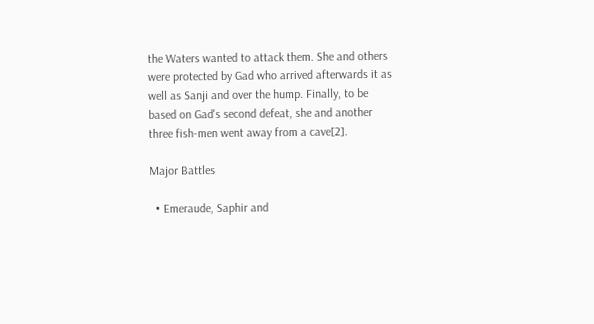the Waters wanted to attack them. She and others were protected by Gad who arrived afterwards it as well as Sanji and over the hump. Finally, to be based on Gad's second defeat, she and another three fish-men went away from a cave[2].

Major Battles

  • Emeraude, Saphir and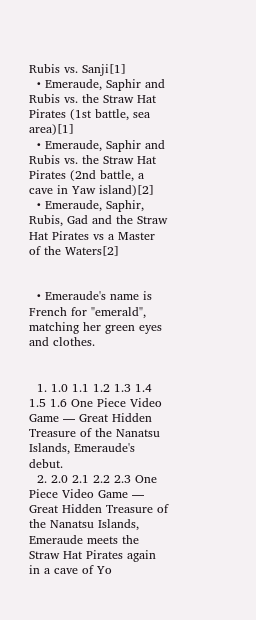Rubis vs. Sanji[1]
  • Emeraude, Saphir and Rubis vs. the Straw Hat Pirates (1st battle, sea area)[1]
  • Emeraude, Saphir and Rubis vs. the Straw Hat Pirates (2nd battle, a cave in Yaw island)[2]
  • Emeraude, Saphir, Rubis, Gad and the Straw Hat Pirates vs a Master of the Waters[2]


  • Emeraude's name is French for "emerald", matching her green eyes and clothes.


  1. 1.0 1.1 1.2 1.3 1.4 1.5 1.6 One Piece Video Game — Great Hidden Treasure of the Nanatsu Islands, Emeraude's debut.
  2. 2.0 2.1 2.2 2.3 One Piece Video Game — Great Hidden Treasure of the Nanatsu Islands, Emeraude meets the Straw Hat Pirates again in a cave of Yo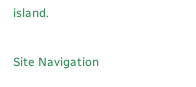island.

Site Navigation